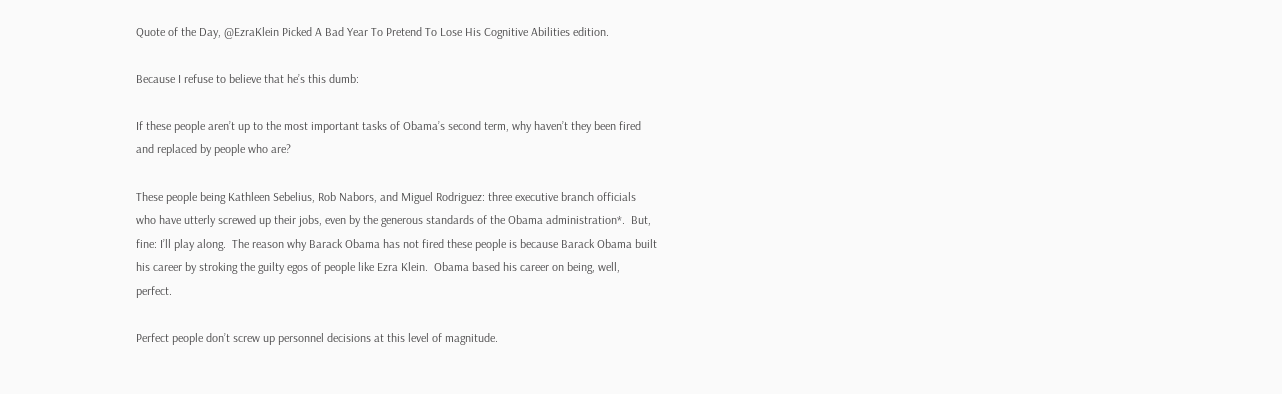Quote of the Day, @EzraKlein Picked A Bad Year To Pretend To Lose His Cognitive Abilities edition.

Because I refuse to believe that he’s this dumb:

If these people aren’t up to the most important tasks of Obama’s second term, why haven’t they been fired and replaced by people who are?

These people being Kathleen Sebelius, Rob Nabors, and Miguel Rodriguez: three executive branch officials who have utterly screwed up their jobs, even by the generous standards of the Obama administration*.  But, fine: I’ll play along.  The reason why Barack Obama has not fired these people is because Barack Obama built his career by stroking the guilty egos of people like Ezra Klein.  Obama based his career on being, well, perfect.

Perfect people don’t screw up personnel decisions at this level of magnitude.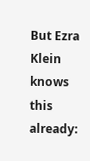But Ezra Klein knows this already: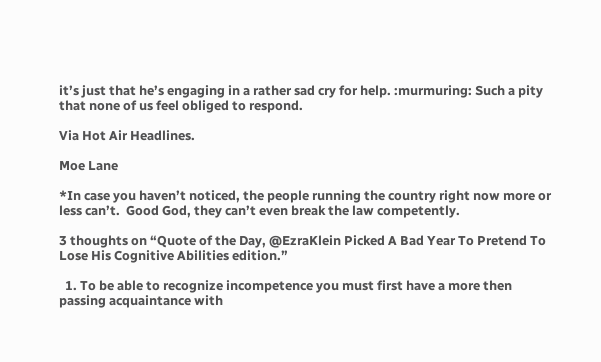it’s just that he’s engaging in a rather sad cry for help. :murmuring: Such a pity that none of us feel obliged to respond.

Via Hot Air Headlines.

Moe Lane

*In case you haven’t noticed, the people running the country right now more or less can’t.  Good God, they can’t even break the law competently.

3 thoughts on “Quote of the Day, @EzraKlein Picked A Bad Year To Pretend To Lose His Cognitive Abilities edition.”

  1. To be able to recognize incompetence you must first have a more then passing acquaintance with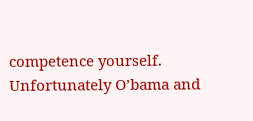competence yourself. Unfortunately O’bama and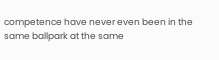competence have never even been in the same ballpark at the same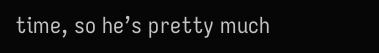time, so he’s pretty much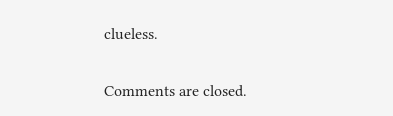clueless.

Comments are closed.